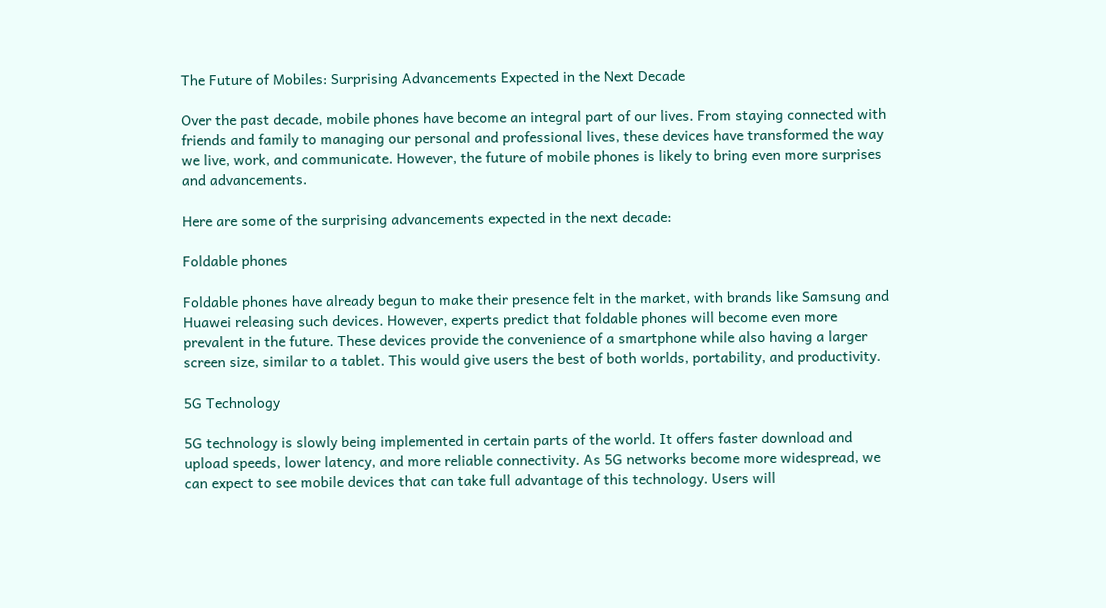The Future of Mobiles: Surprising Advancements Expected in the Next Decade

Over the past decade, mobile phones have become an integral part of our lives. From staying connected with friends and family to managing our personal and professional lives, these devices have transformed the way we live, work, and communicate. However, the future of mobile phones is likely to bring even more surprises and advancements.

Here are some of the surprising advancements expected in the next decade:

Foldable phones

Foldable phones have already begun to make their presence felt in the market, with brands like Samsung and Huawei releasing such devices. However, experts predict that foldable phones will become even more prevalent in the future. These devices provide the convenience of a smartphone while also having a larger screen size, similar to a tablet. This would give users the best of both worlds, portability, and productivity.

5G Technology

5G technology is slowly being implemented in certain parts of the world. It offers faster download and upload speeds, lower latency, and more reliable connectivity. As 5G networks become more widespread, we can expect to see mobile devices that can take full advantage of this technology. Users will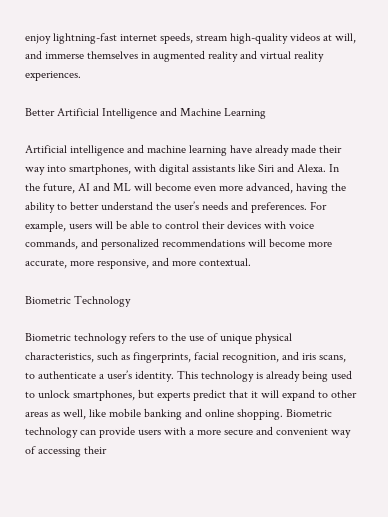enjoy lightning-fast internet speeds, stream high-quality videos at will, and immerse themselves in augmented reality and virtual reality experiences.

Better Artificial Intelligence and Machine Learning

Artificial intelligence and machine learning have already made their way into smartphones, with digital assistants like Siri and Alexa. In the future, AI and ML will become even more advanced, having the ability to better understand the user’s needs and preferences. For example, users will be able to control their devices with voice commands, and personalized recommendations will become more accurate, more responsive, and more contextual.

Biometric Technology

Biometric technology refers to the use of unique physical characteristics, such as fingerprints, facial recognition, and iris scans, to authenticate a user’s identity. This technology is already being used to unlock smartphones, but experts predict that it will expand to other areas as well, like mobile banking and online shopping. Biometric technology can provide users with a more secure and convenient way of accessing their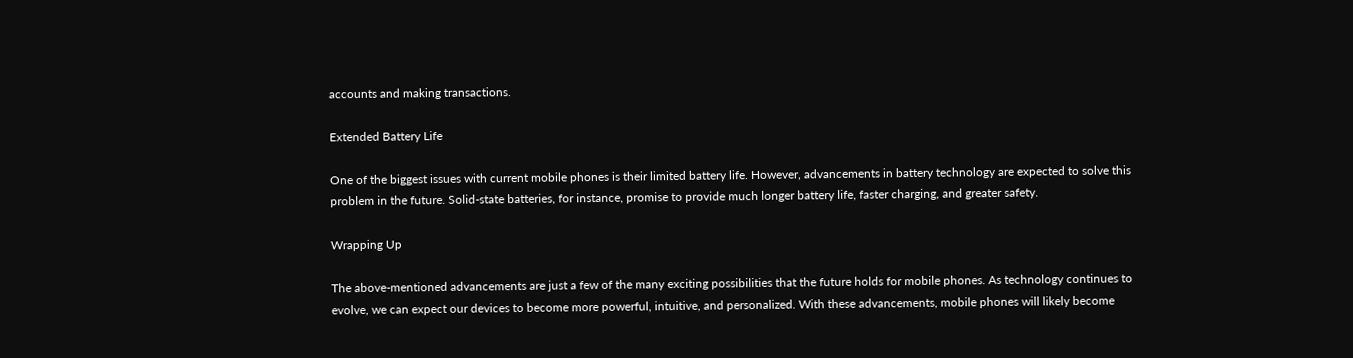accounts and making transactions.

Extended Battery Life

One of the biggest issues with current mobile phones is their limited battery life. However, advancements in battery technology are expected to solve this problem in the future. Solid-state batteries, for instance, promise to provide much longer battery life, faster charging, and greater safety.

Wrapping Up

The above-mentioned advancements are just a few of the many exciting possibilities that the future holds for mobile phones. As technology continues to evolve, we can expect our devices to become more powerful, intuitive, and personalized. With these advancements, mobile phones will likely become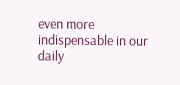even more indispensable in our daily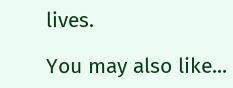lives.

You may also like...